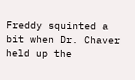Freddy squinted a bit when Dr. Chaver held up the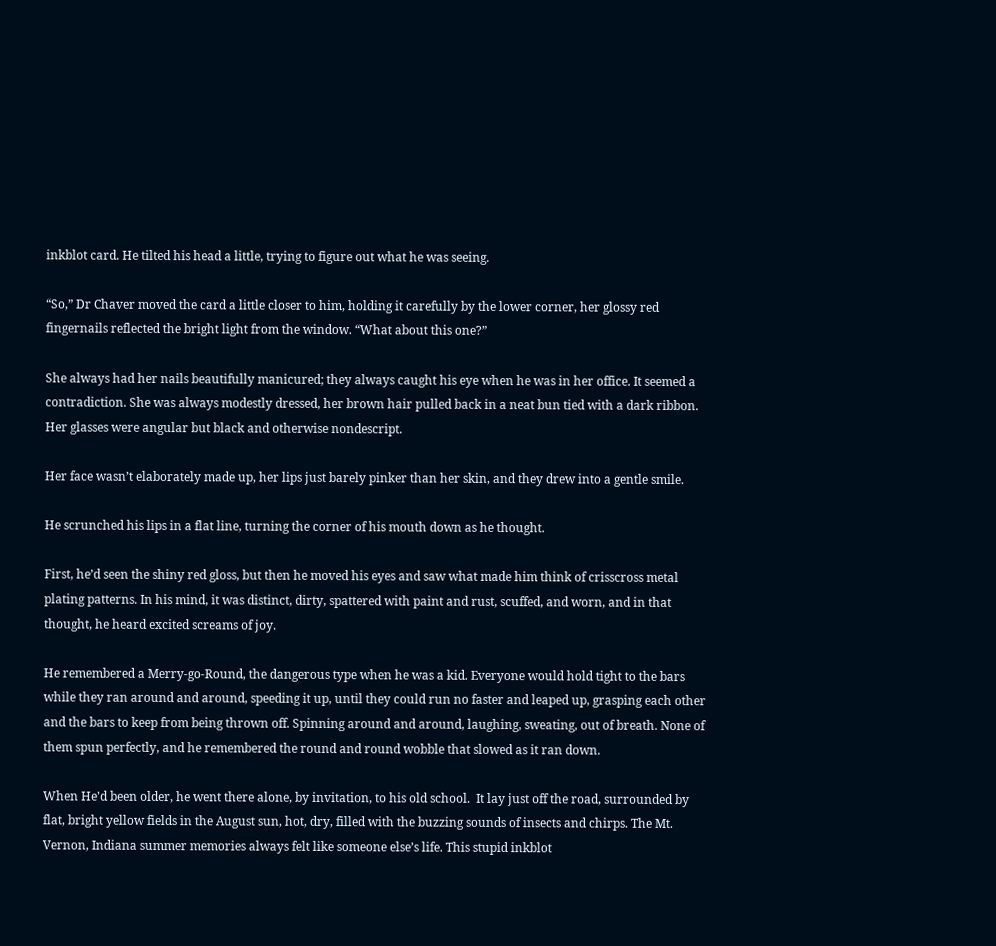inkblot card. He tilted his head a little, trying to figure out what he was seeing.

“So,” Dr Chaver moved the card a little closer to him, holding it carefully by the lower corner, her glossy red fingernails reflected the bright light from the window. “What about this one?”

She always had her nails beautifully manicured; they always caught his eye when he was in her office. It seemed a contradiction. She was always modestly dressed, her brown hair pulled back in a neat bun tied with a dark ribbon. Her glasses were angular but black and otherwise nondescript.

Her face wasn’t elaborately made up, her lips just barely pinker than her skin, and they drew into a gentle smile.

He scrunched his lips in a flat line, turning the corner of his mouth down as he thought.

First, he’d seen the shiny red gloss, but then he moved his eyes and saw what made him think of crisscross metal plating patterns. In his mind, it was distinct, dirty, spattered with paint and rust, scuffed, and worn, and in that thought, he heard excited screams of joy.

He remembered a Merry-go-Round, the dangerous type when he was a kid. Everyone would hold tight to the bars while they ran around and around, speeding it up, until they could run no faster and leaped up, grasping each other and the bars to keep from being thrown off. Spinning around and around, laughing, sweating, out of breath. None of them spun perfectly, and he remembered the round and round wobble that slowed as it ran down.

When He'd been older, he went there alone, by invitation, to his old school.  It lay just off the road, surrounded by flat, bright yellow fields in the August sun, hot, dry, filled with the buzzing sounds of insects and chirps. The Mt. Vernon, Indiana summer memories always felt like someone else’s life. This stupid inkblot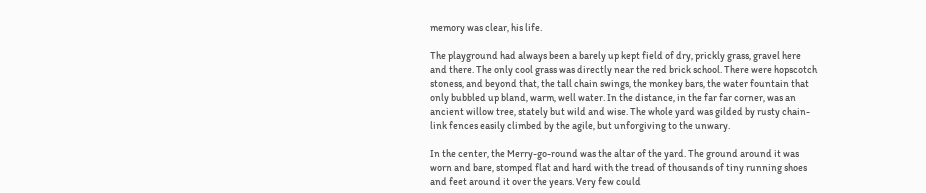memory was clear, his life.

The playground had always been a barely up kept field of dry, prickly grass, gravel here and there. The only cool grass was directly near the red brick school. There were hopscotch stoness, and beyond that, the tall chain swings, the monkey bars, the water fountain that only bubbled up bland, warm, well water. In the distance, in the far far corner, was an ancient willow tree, stately but wild and wise. The whole yard was gilded by rusty chain-link fences easily climbed by the agile, but unforgiving to the unwary.

In the center, the Merry-go-round was the altar of the yard. The ground around it was worn and bare, stomped flat and hard with the tread of thousands of tiny running shoes and feet around it over the years. Very few could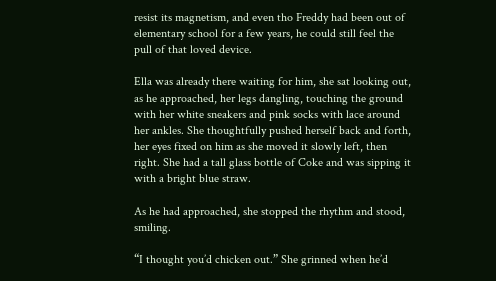resist its magnetism, and even tho Freddy had been out of elementary school for a few years, he could still feel the pull of that loved device.

Ella was already there waiting for him, she sat looking out, as he approached, her legs dangling, touching the ground with her white sneakers and pink socks with lace around her ankles. She thoughtfully pushed herself back and forth, her eyes fixed on him as she moved it slowly left, then right. She had a tall glass bottle of Coke and was sipping it with a bright blue straw.

As he had approached, she stopped the rhythm and stood, smiling.

“I thought you’d chicken out.” She grinned when he’d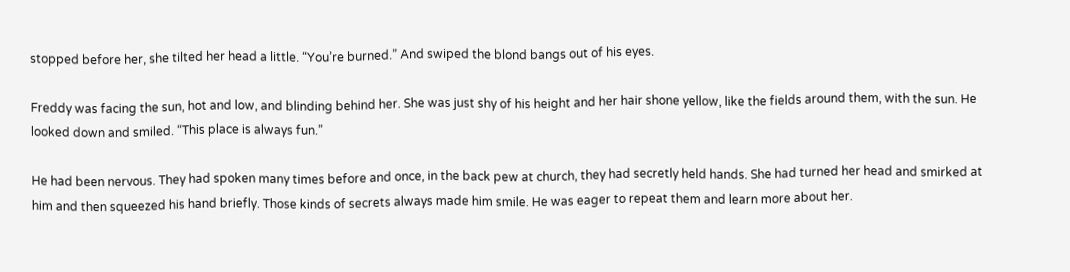stopped before her, she tilted her head a little. “You’re burned.” And swiped the blond bangs out of his eyes.

Freddy was facing the sun, hot and low, and blinding behind her. She was just shy of his height and her hair shone yellow, like the fields around them, with the sun. He looked down and smiled. “This place is always fun.”

He had been nervous. They had spoken many times before and once, in the back pew at church, they had secretly held hands. She had turned her head and smirked at him and then squeezed his hand briefly. Those kinds of secrets always made him smile. He was eager to repeat them and learn more about her.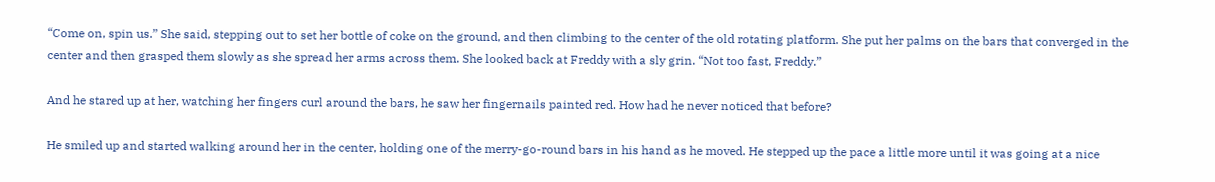“Come on, spin us.” She said, stepping out to set her bottle of coke on the ground, and then climbing to the center of the old rotating platform. She put her palms on the bars that converged in the center and then grasped them slowly as she spread her arms across them. She looked back at Freddy with a sly grin. “Not too fast, Freddy.”

And he stared up at her, watching her fingers curl around the bars, he saw her fingernails painted red. How had he never noticed that before?

He smiled up and started walking around her in the center, holding one of the merry-go-round bars in his hand as he moved. He stepped up the pace a little more until it was going at a nice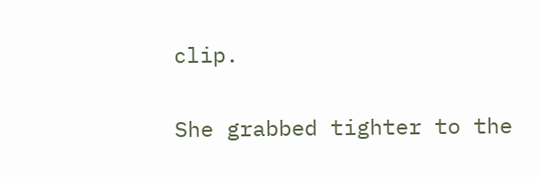clip.

She grabbed tighter to the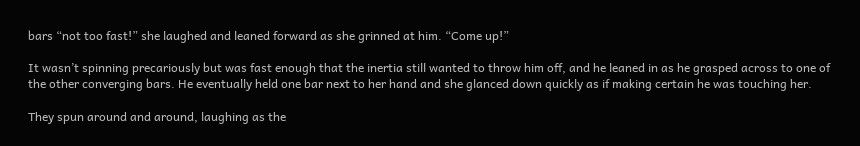bars “not too fast!” she laughed and leaned forward as she grinned at him. “Come up!”

It wasn’t spinning precariously but was fast enough that the inertia still wanted to throw him off, and he leaned in as he grasped across to one of the other converging bars. He eventually held one bar next to her hand and she glanced down quickly as if making certain he was touching her.

They spun around and around, laughing as the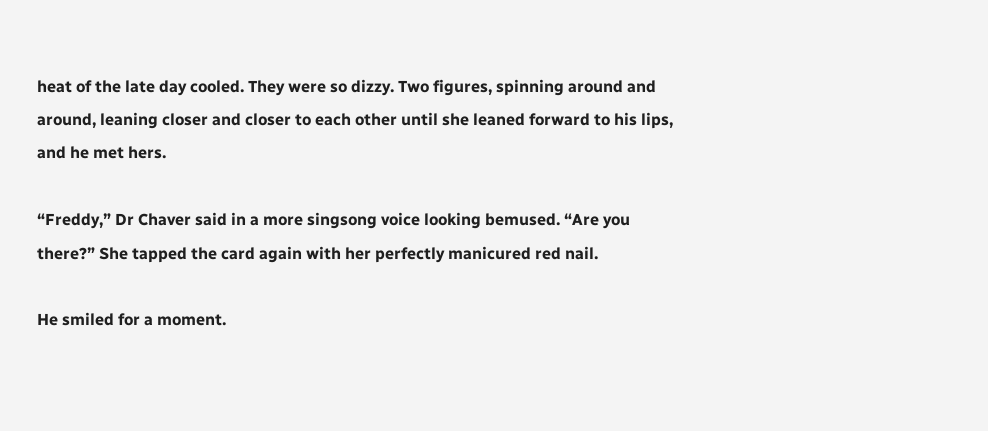heat of the late day cooled. They were so dizzy. Two figures, spinning around and around, leaning closer and closer to each other until she leaned forward to his lips, and he met hers.

“Freddy,” Dr Chaver said in a more singsong voice looking bemused. “Are you there?” She tapped the card again with her perfectly manicured red nail.

He smiled for a moment.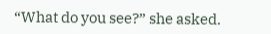“What do you see?” she asked.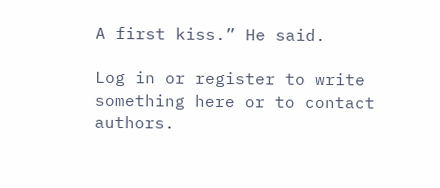A first kiss.” He said.

Log in or register to write something here or to contact authors.